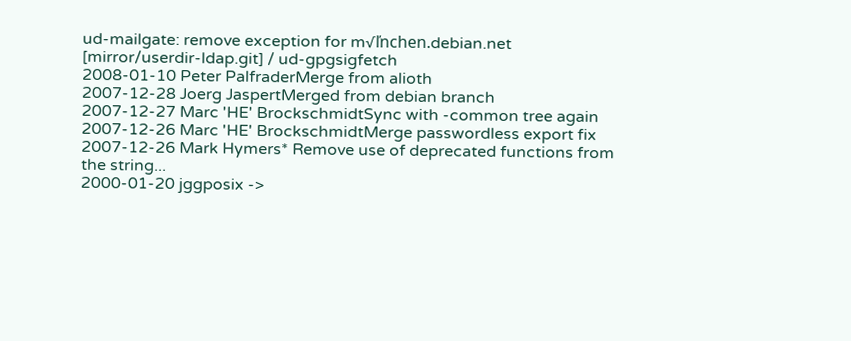ud-mailgate: remove exception for m√ľnchen.debian.net
[mirror/userdir-ldap.git] / ud-gpgsigfetch
2008-01-10 Peter PalfraderMerge from alioth
2007-12-28 Joerg JaspertMerged from debian branch
2007-12-27 Marc 'HE' BrockschmidtSync with -common tree again
2007-12-26 Marc 'HE' BrockschmidtMerge passwordless export fix
2007-12-26 Mark Hymers* Remove use of deprecated functions from the string...
2000-01-20 jggposix ->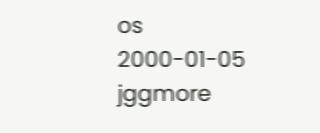os
2000-01-05 jggmore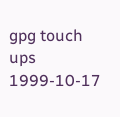gpg touch ups
1999-10-17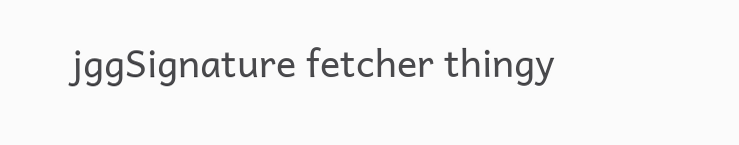jggSignature fetcher thingy